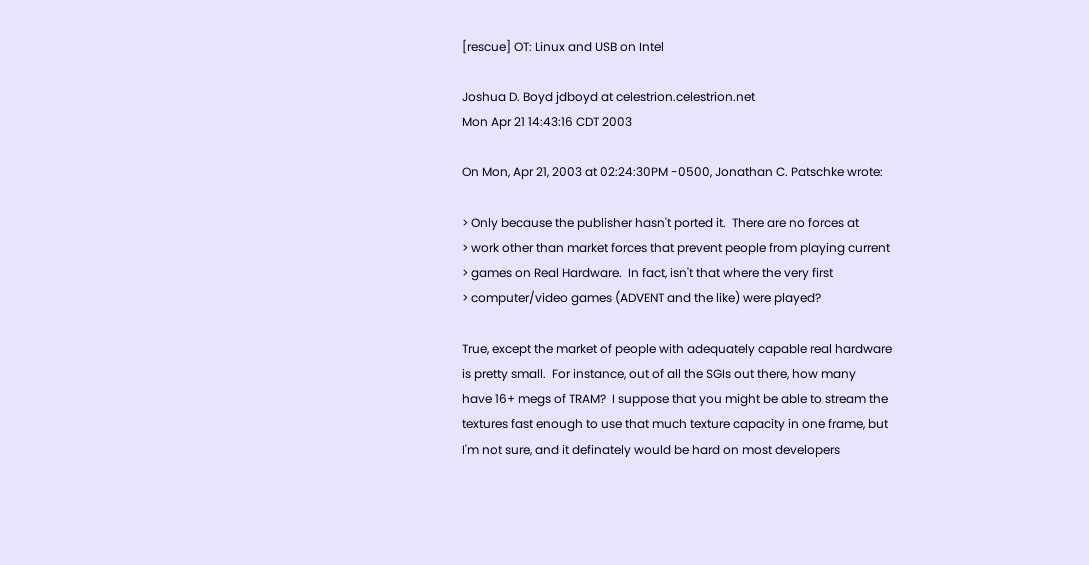[rescue] OT: Linux and USB on Intel

Joshua D. Boyd jdboyd at celestrion.celestrion.net
Mon Apr 21 14:43:16 CDT 2003

On Mon, Apr 21, 2003 at 02:24:30PM -0500, Jonathan C. Patschke wrote:

> Only because the publisher hasn't ported it.  There are no forces at
> work other than market forces that prevent people from playing current
> games on Real Hardware.  In fact, isn't that where the very first
> computer/video games (ADVENT and the like) were played?

True, except the market of people with adequately capable real hardware
is pretty small.  For instance, out of all the SGIs out there, how many
have 16+ megs of TRAM?  I suppose that you might be able to stream the
textures fast enough to use that much texture capacity in one frame, but
I'm not sure, and it definately would be hard on most developers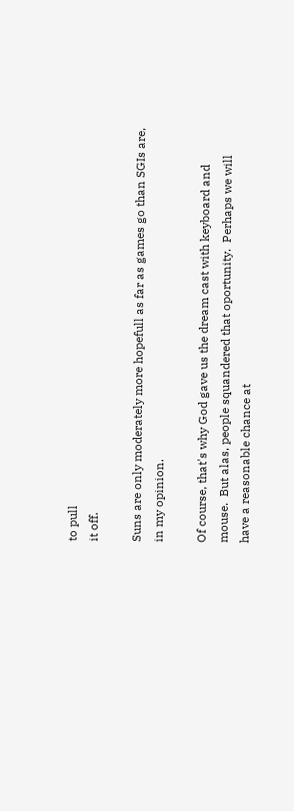to pull
it off.

Suns are only moderately more hopefull as far as games go than SGIs are,
in my opinion.

Of course, that's why God gave us the dream cast with keyboard and
mouse.  But alas, people squandered that oportunity.  Perhaps we will
have a reasonable chance at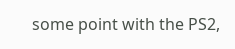some point with the PS2,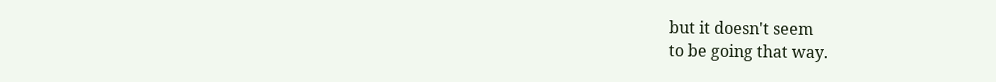but it doesn't seem
to be going that way.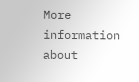More information about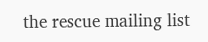the rescue mailing list